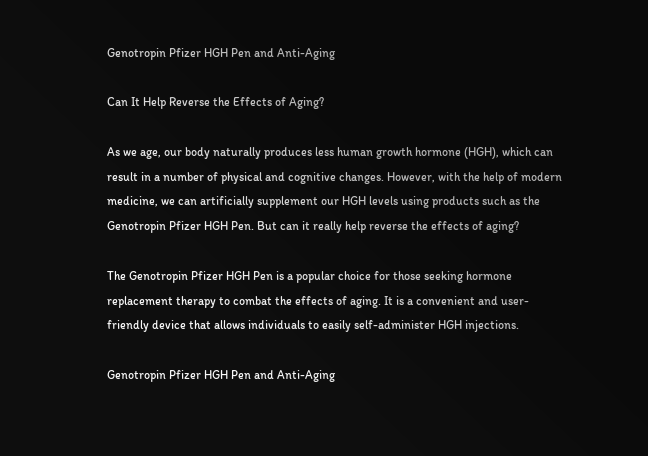Genotropin Pfizer HGH Pen and Anti-Aging

Can It Help Reverse the Effects of Aging?

As we age, our body naturally produces less human growth hormone (HGH), which can result in a number of physical and cognitive changes. However, with the help of modern medicine, we can artificially supplement our HGH levels using products such as the Genotropin Pfizer HGH Pen. But can it really help reverse the effects of aging?

The Genotropin Pfizer HGH Pen is a popular choice for those seeking hormone replacement therapy to combat the effects of aging. It is a convenient and user-friendly device that allows individuals to easily self-administer HGH injections.

Genotropin Pfizer HGH Pen and Anti-Aging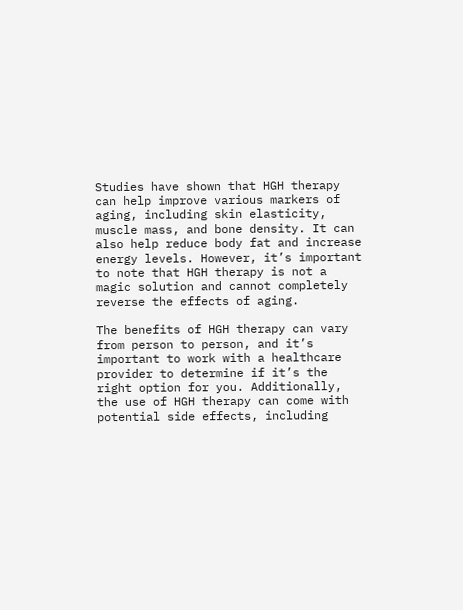Studies have shown that HGH therapy can help improve various markers of aging, including skin elasticity, muscle mass, and bone density. It can also help reduce body fat and increase energy levels. However, it’s important to note that HGH therapy is not a magic solution and cannot completely reverse the effects of aging.

The benefits of HGH therapy can vary from person to person, and it’s important to work with a healthcare provider to determine if it’s the right option for you. Additionally, the use of HGH therapy can come with potential side effects, including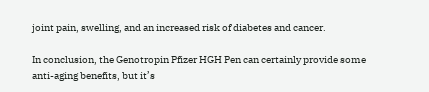joint pain, swelling, and an increased risk of diabetes and cancer.

In conclusion, the Genotropin Pfizer HGH Pen can certainly provide some anti-aging benefits, but it’s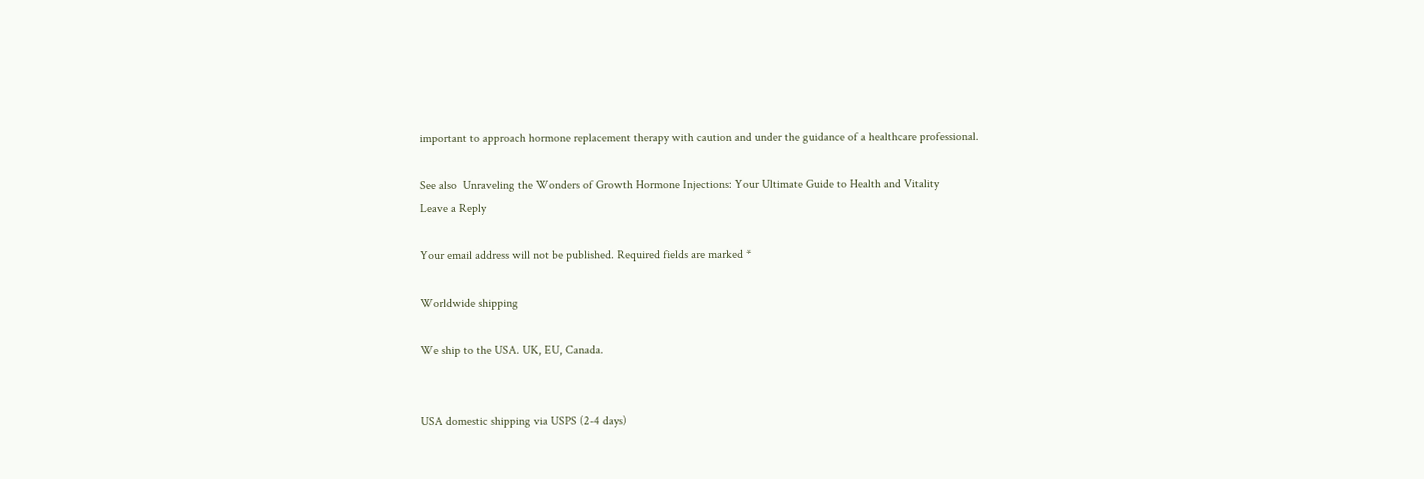important to approach hormone replacement therapy with caution and under the guidance of a healthcare professional.

See also  Unraveling the Wonders of Growth Hormone Injections: Your Ultimate Guide to Health and Vitality
Leave a Reply

Your email address will not be published. Required fields are marked *

Worldwide shipping

We ship to the USA. UK, EU, Canada.


USA domestic shipping via USPS (2-4 days)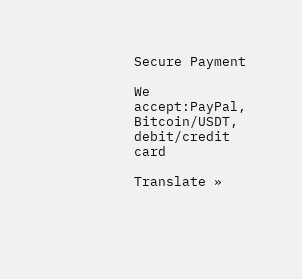Secure Payment

We accept:PayPal, Bitcoin/USDT, debit/credit card

Translate »